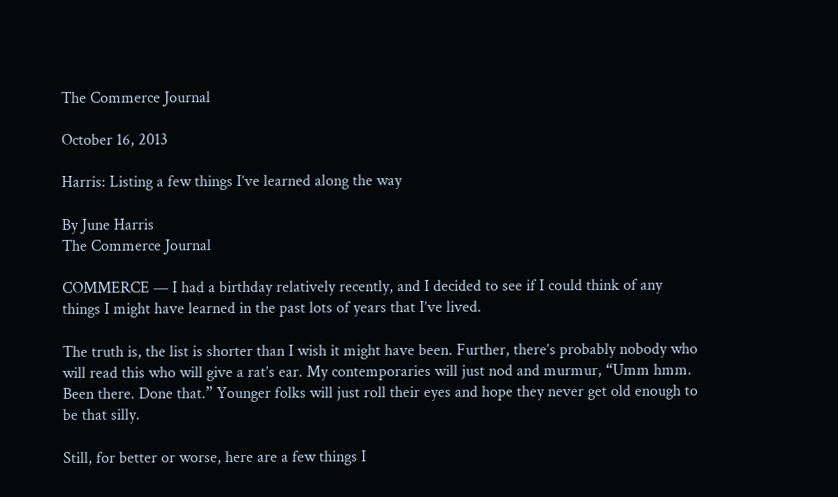The Commerce Journal

October 16, 2013

Harris: Listing a few things I’ve learned along the way

By June Harris
The Commerce Journal

COMMERCE — I had a birthday relatively recently, and I decided to see if I could think of any things I might have learned in the past lots of years that I’ve lived.

The truth is, the list is shorter than I wish it might have been. Further, there’s probably nobody who will read this who will give a rat’s ear. My contemporaries will just nod and murmur, “Umm hmm. Been there. Done that.” Younger folks will just roll their eyes and hope they never get old enough to be that silly.

Still, for better or worse, here are a few things I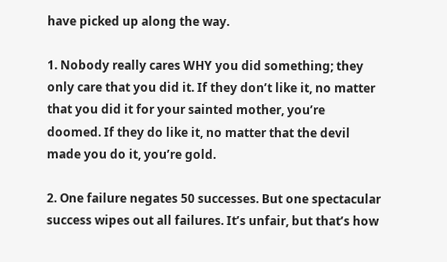have picked up along the way.

1. Nobody really cares WHY you did something; they only care that you did it. If they don’t like it, no matter that you did it for your sainted mother, you’re doomed. If they do like it, no matter that the devil made you do it, you’re gold.

2. One failure negates 50 successes. But one spectacular success wipes out all failures. It’s unfair, but that’s how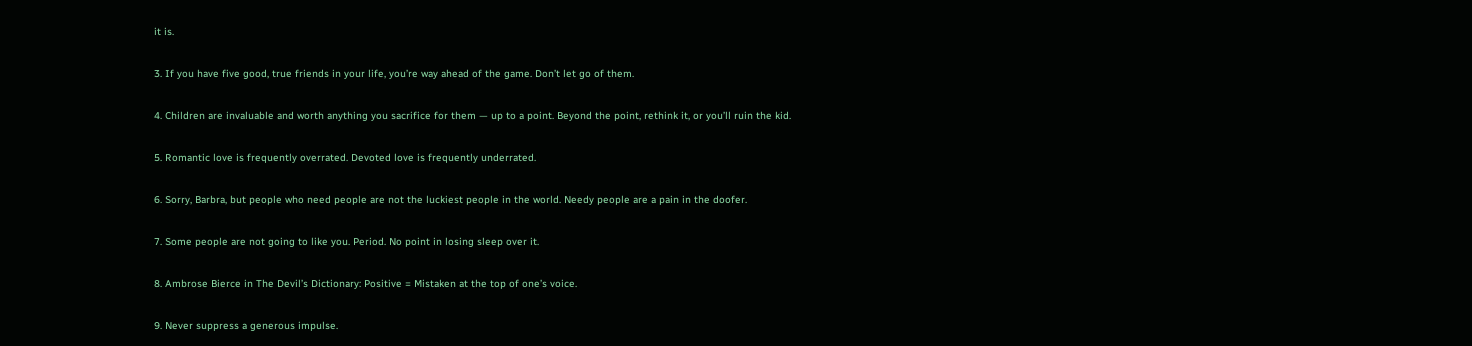it is.

3. If you have five good, true friends in your life, you’re way ahead of the game. Don’t let go of them.

4. Children are invaluable and worth anything you sacrifice for them — up to a point. Beyond the point, rethink it, or you’ll ruin the kid.

5. Romantic love is frequently overrated. Devoted love is frequently underrated.

6. Sorry, Barbra, but people who need people are not the luckiest people in the world. Needy people are a pain in the doofer.

7. Some people are not going to like you. Period. No point in losing sleep over it.

8. Ambrose Bierce in The Devil’s Dictionary: Positive = Mistaken at the top of one’s voice.

9. Never suppress a generous impulse.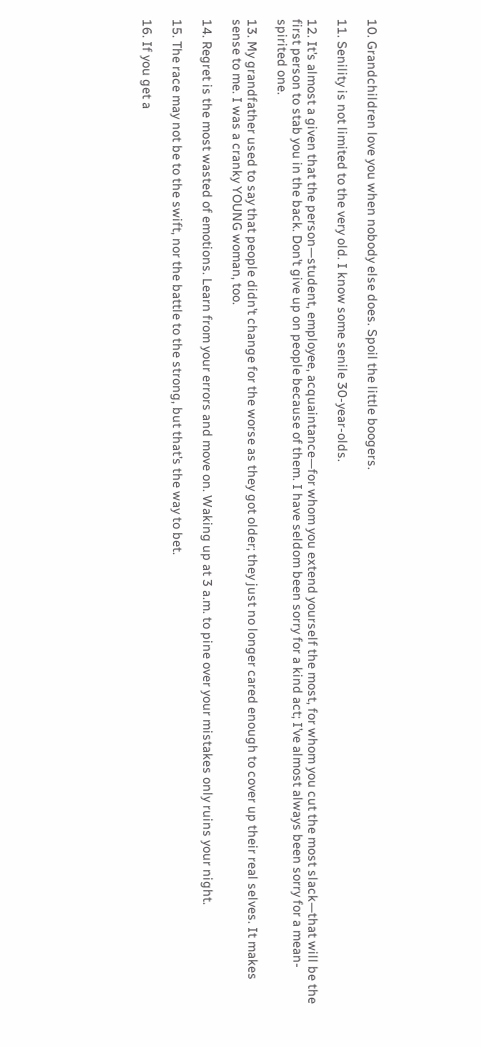10. Grandchildren love you when nobody else does. Spoil the little boogers.

11. Senility is not limited to the very old. I know some senile 30-year-olds.

12. It’s almost a given that the person—student, employee, acquaintance—for whom you extend yourself the most, for whom you cut the most slack—that will be the first person to stab you in the back. Don’t give up on people because of them. I have seldom been sorry for a kind act; I’ve almost always been sorry for a mean-spirited one.

13. My grandfather used to say that people didn’t change for the worse as they got older; they just no longer cared enough to cover up their real selves. It makes sense to me. I was a cranky YOUNG woman, too.

14. Regret is the most wasted of emotions. Learn from your errors and move on. Waking up at 3 a.m. to pine over your mistakes only ruins your night.

15. The race may not be to the swift, nor the battle to the strong, but that’s the way to bet.

16. If you get a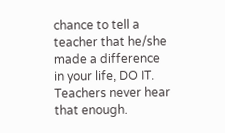chance to tell a teacher that he/she made a difference in your life, DO IT. Teachers never hear that enough.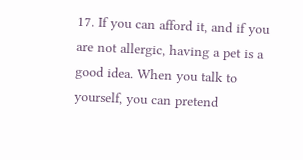17. If you can afford it, and if you are not allergic, having a pet is a good idea. When you talk to yourself, you can pretend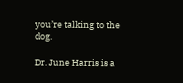you’re talking to the dog.

Dr. June Harris is a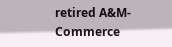retired A&M-Commerce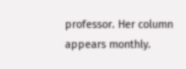professor. Her column appears monthly.